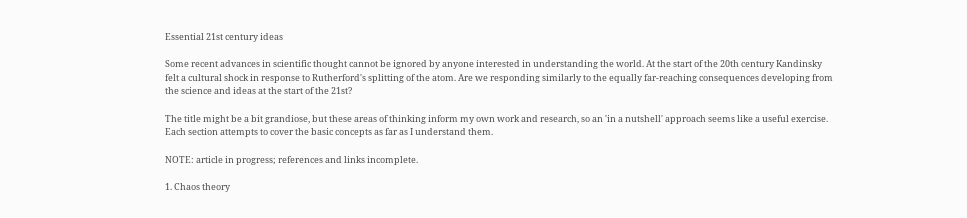Essential 21st century ideas

Some recent advances in scientific thought cannot be ignored by anyone interested in understanding the world. At the start of the 20th century Kandinsky felt a cultural shock in response to Rutherford's splitting of the atom. Are we responding similarly to the equally far-reaching consequences developing from the science and ideas at the start of the 21st?

The title might be a bit grandiose, but these areas of thinking inform my own work and research, so an 'in a nutshell' approach seems like a useful exercise. Each section attempts to cover the basic concepts as far as I understand them.

NOTE: article in progress; references and links incomplete.

1. Chaos theory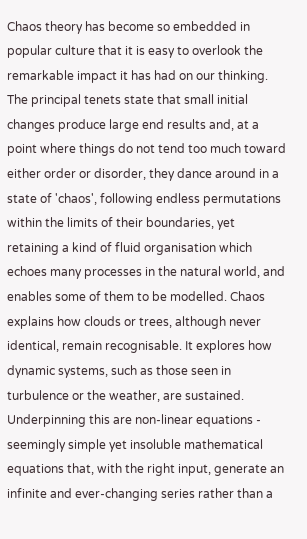Chaos theory has become so embedded in popular culture that it is easy to overlook the remarkable impact it has had on our thinking. The principal tenets state that small initial changes produce large end results and, at a point where things do not tend too much toward either order or disorder, they dance around in a state of 'chaos', following endless permutations within the limits of their boundaries, yet retaining a kind of fluid organisation which echoes many processes in the natural world, and enables some of them to be modelled. Chaos explains how clouds or trees, although never identical, remain recognisable. It explores how dynamic systems, such as those seen in turbulence or the weather, are sustained. Underpinning this are non-linear equations - seemingly simple yet insoluble mathematical equations that, with the right input, generate an infinite and ever-changing series rather than a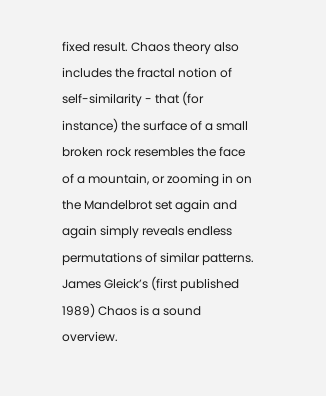fixed result. Chaos theory also includes the fractal notion of self-similarity - that (for instance) the surface of a small broken rock resembles the face of a mountain, or zooming in on the Mandelbrot set again and again simply reveals endless permutations of similar patterns. James Gleick’s (first published 1989) Chaos is a sound overview.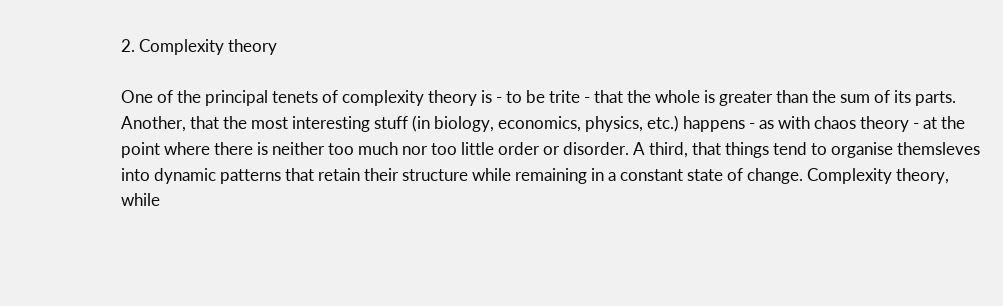2. Complexity theory

One of the principal tenets of complexity theory is - to be trite - that the whole is greater than the sum of its parts. Another, that the most interesting stuff (in biology, economics, physics, etc.) happens - as with chaos theory - at the point where there is neither too much nor too little order or disorder. A third, that things tend to organise themsleves into dynamic patterns that retain their structure while remaining in a constant state of change. Complexity theory, while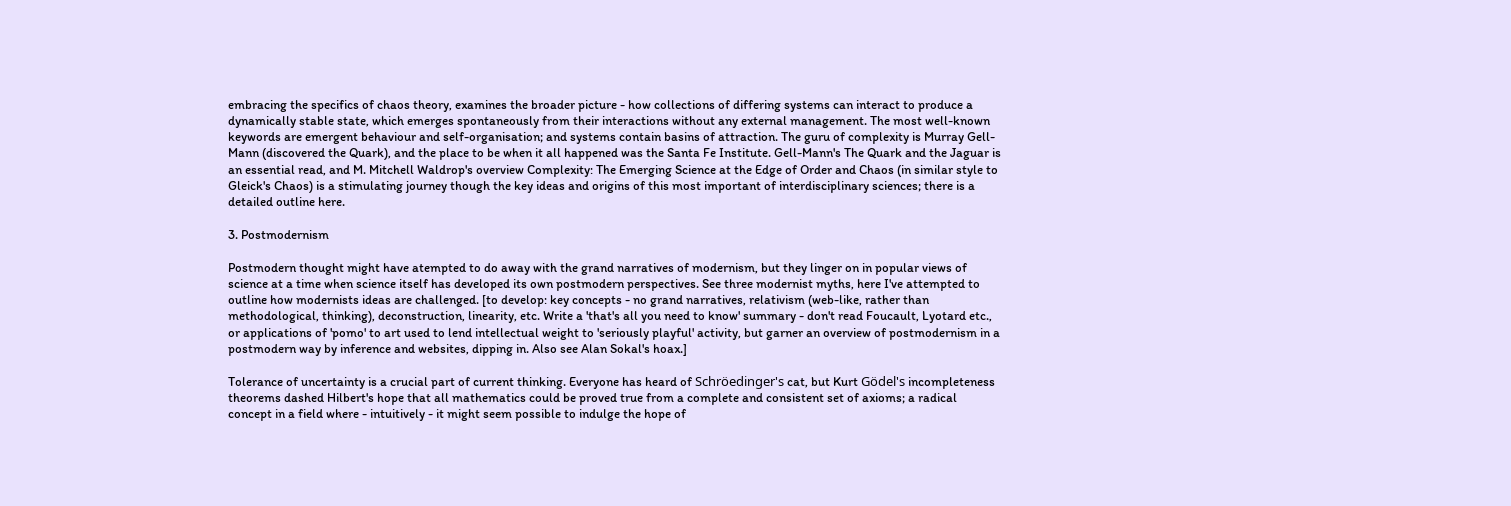embracing the specifics of chaos theory, examines the broader picture - how collections of differing systems can interact to produce a dynamically stable state, which emerges spontaneously from their interactions without any external management. The most well-known keywords are emergent behaviour and self-organisation; and systems contain basins of attraction. The guru of complexity is Murray Gell-Mann (discovered the Quark), and the place to be when it all happened was the Santa Fe Institute. Gell-Mann's The Quark and the Jaguar is an essential read, and M. Mitchell Waldrop's overview Complexity: The Emerging Science at the Edge of Order and Chaos (in similar style to Gleick's Chaos) is a stimulating journey though the key ideas and origins of this most important of interdisciplinary sciences; there is a detailed outline here.

3. Postmodernism

Postmodern thought might have atempted to do away with the grand narratives of modernism, but they linger on in popular views of science at a time when science itself has developed its own postmodern perspectives. See three modernist myths, here I've attempted to outline how modernists ideas are challenged. [to develop: key concepts - no grand narratives, relativism (web-like, rather than methodological, thinking), deconstruction, linearity, etc. Write a 'that's all you need to know' summary - don't read Foucault, Lyotard etc., or applications of 'pomo' to art used to lend intellectual weight to 'seriously playful' activity, but garner an overview of postmodernism in a postmodern way by inference and websites, dipping in. Also see Alan Sokal's hoax.]

Tolerance of uncertainty is a crucial part of current thinking. Everyone has heard of Schröedinger's cat, but Kurt Gödel's incompleteness theorems dashed Hilbert's hope that all mathematics could be proved true from a complete and consistent set of axioms; a radical concept in a field where - intuitively - it might seem possible to indulge the hope of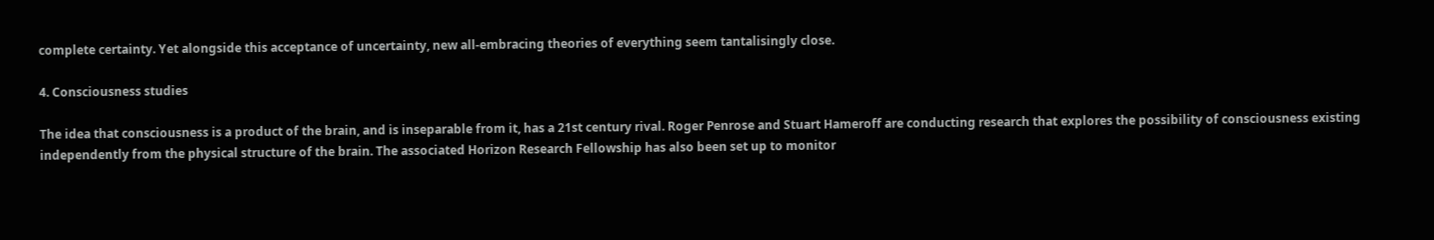complete certainty. Yet alongside this acceptance of uncertainty, new all-embracing theories of everything seem tantalisingly close.

4. Consciousness studies

The idea that consciousness is a product of the brain, and is inseparable from it, has a 21st century rival. Roger Penrose and Stuart Hameroff are conducting research that explores the possibility of consciousness existing independently from the physical structure of the brain. The associated Horizon Research Fellowship has also been set up to monitor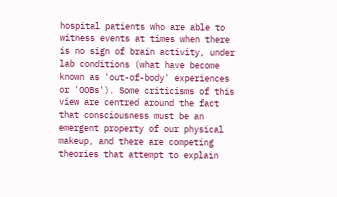hospital patients who are able to witness events at times when there is no sign of brain activity, under lab conditions (what have become known as 'out-of-body' experiences or 'OOBs'). Some criticisms of this view are centred around the fact that consciousness must be an emergent property of our physical makeup, and there are competing theories that attempt to explain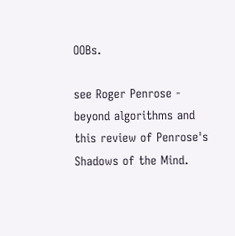OOBs.

see Roger Penrose - beyond algorithms and this review of Penrose's Shadows of the Mind.